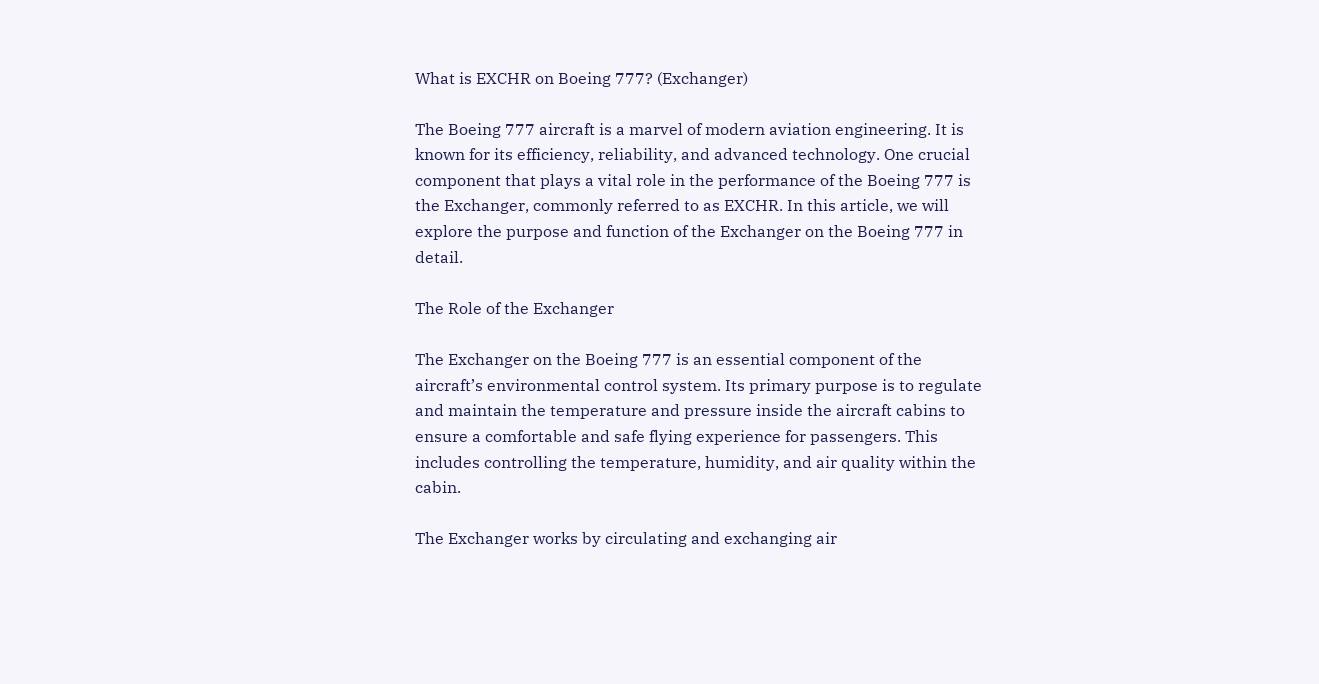What is EXCHR on Boeing 777? (Exchanger)

The Boeing 777 aircraft is a marvel of modern aviation engineering. It is known for its efficiency, reliability, and advanced technology. One crucial component that plays a vital role in the performance of the Boeing 777 is the Exchanger, commonly referred to as EXCHR. In this article, we will explore the purpose and function of the Exchanger on the Boeing 777 in detail.

The Role of the Exchanger

The Exchanger on the Boeing 777 is an essential component of the aircraft’s environmental control system. Its primary purpose is to regulate and maintain the temperature and pressure inside the aircraft cabins to ensure a comfortable and safe flying experience for passengers. This includes controlling the temperature, humidity, and air quality within the cabin.

The Exchanger works by circulating and exchanging air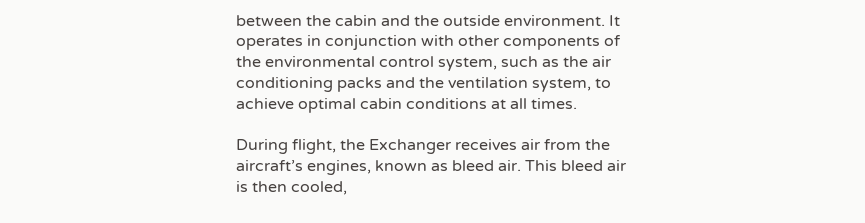between the cabin and the outside environment. It operates in conjunction with other components of the environmental control system, such as the air conditioning packs and the ventilation system, to achieve optimal cabin conditions at all times.

During flight, the Exchanger receives air from the aircraft’s engines, known as bleed air. This bleed air is then cooled,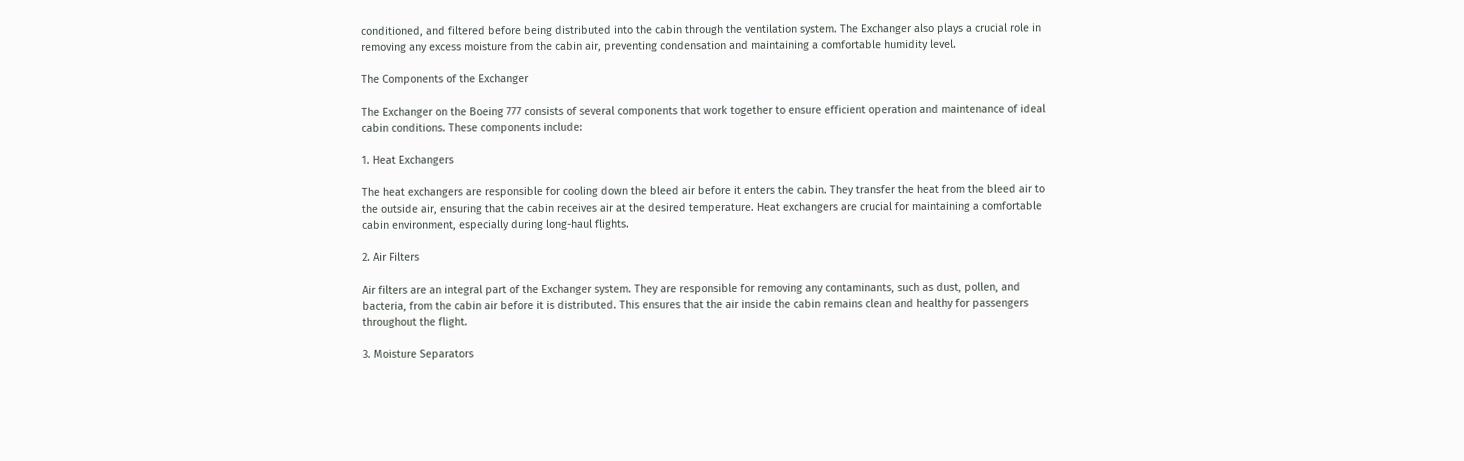conditioned, and filtered before being distributed into the cabin through the ventilation system. The Exchanger also plays a crucial role in removing any excess moisture from the cabin air, preventing condensation and maintaining a comfortable humidity level.

The Components of the Exchanger

The Exchanger on the Boeing 777 consists of several components that work together to ensure efficient operation and maintenance of ideal cabin conditions. These components include:

1. Heat Exchangers

The heat exchangers are responsible for cooling down the bleed air before it enters the cabin. They transfer the heat from the bleed air to the outside air, ensuring that the cabin receives air at the desired temperature. Heat exchangers are crucial for maintaining a comfortable cabin environment, especially during long-haul flights.

2. Air Filters

Air filters are an integral part of the Exchanger system. They are responsible for removing any contaminants, such as dust, pollen, and bacteria, from the cabin air before it is distributed. This ensures that the air inside the cabin remains clean and healthy for passengers throughout the flight.

3. Moisture Separators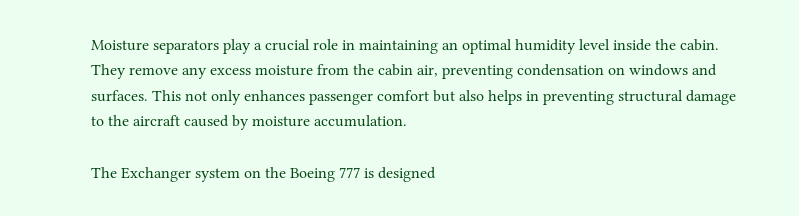Moisture separators play a crucial role in maintaining an optimal humidity level inside the cabin. They remove any excess moisture from the cabin air, preventing condensation on windows and surfaces. This not only enhances passenger comfort but also helps in preventing structural damage to the aircraft caused by moisture accumulation.

The Exchanger system on the Boeing 777 is designed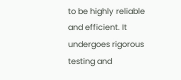to be highly reliable and efficient. It undergoes rigorous testing and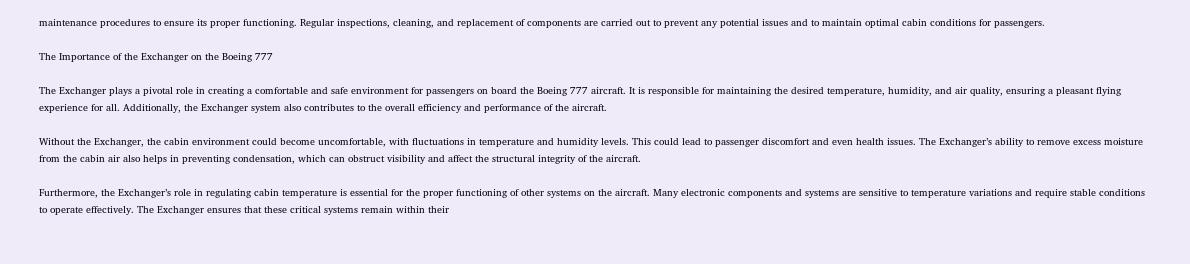maintenance procedures to ensure its proper functioning. Regular inspections, cleaning, and replacement of components are carried out to prevent any potential issues and to maintain optimal cabin conditions for passengers.

The Importance of the Exchanger on the Boeing 777

The Exchanger plays a pivotal role in creating a comfortable and safe environment for passengers on board the Boeing 777 aircraft. It is responsible for maintaining the desired temperature, humidity, and air quality, ensuring a pleasant flying experience for all. Additionally, the Exchanger system also contributes to the overall efficiency and performance of the aircraft.

Without the Exchanger, the cabin environment could become uncomfortable, with fluctuations in temperature and humidity levels. This could lead to passenger discomfort and even health issues. The Exchanger’s ability to remove excess moisture from the cabin air also helps in preventing condensation, which can obstruct visibility and affect the structural integrity of the aircraft.

Furthermore, the Exchanger’s role in regulating cabin temperature is essential for the proper functioning of other systems on the aircraft. Many electronic components and systems are sensitive to temperature variations and require stable conditions to operate effectively. The Exchanger ensures that these critical systems remain within their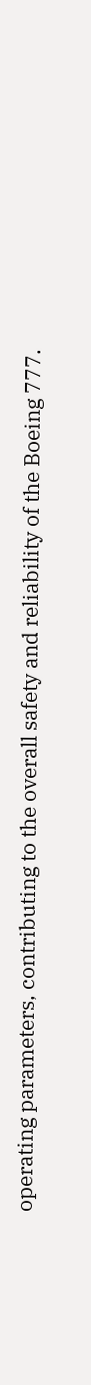operating parameters, contributing to the overall safety and reliability of the Boeing 777.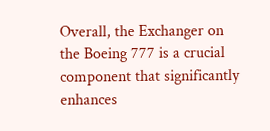Overall, the Exchanger on the Boeing 777 is a crucial component that significantly enhances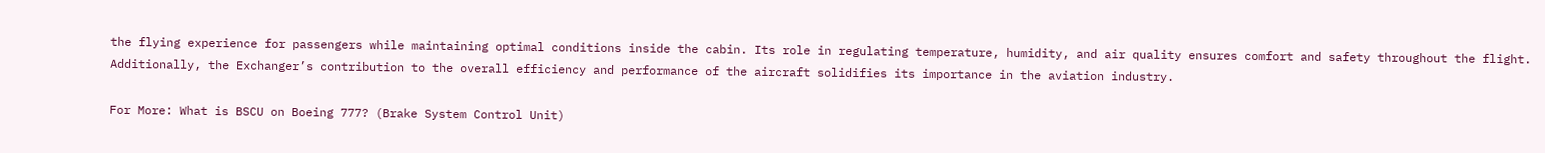the flying experience for passengers while maintaining optimal conditions inside the cabin. Its role in regulating temperature, humidity, and air quality ensures comfort and safety throughout the flight. Additionally, the Exchanger’s contribution to the overall efficiency and performance of the aircraft solidifies its importance in the aviation industry.

For More: What is BSCU on Boeing 777? (Brake System Control Unit)